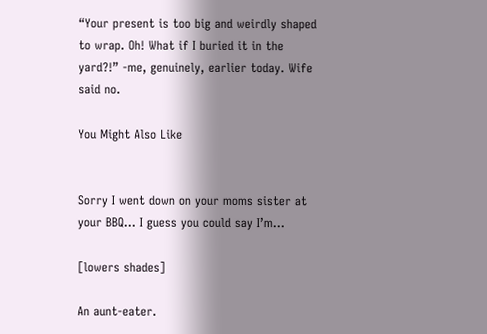“Your present is too big and weirdly shaped to wrap. Oh! What if I buried it in the yard?!” -me, genuinely, earlier today. Wife said no.

You Might Also Like


Sorry I went down on your moms sister at your BBQ… I guess you could say I’m…

[lowers shades]

An aunt-eater.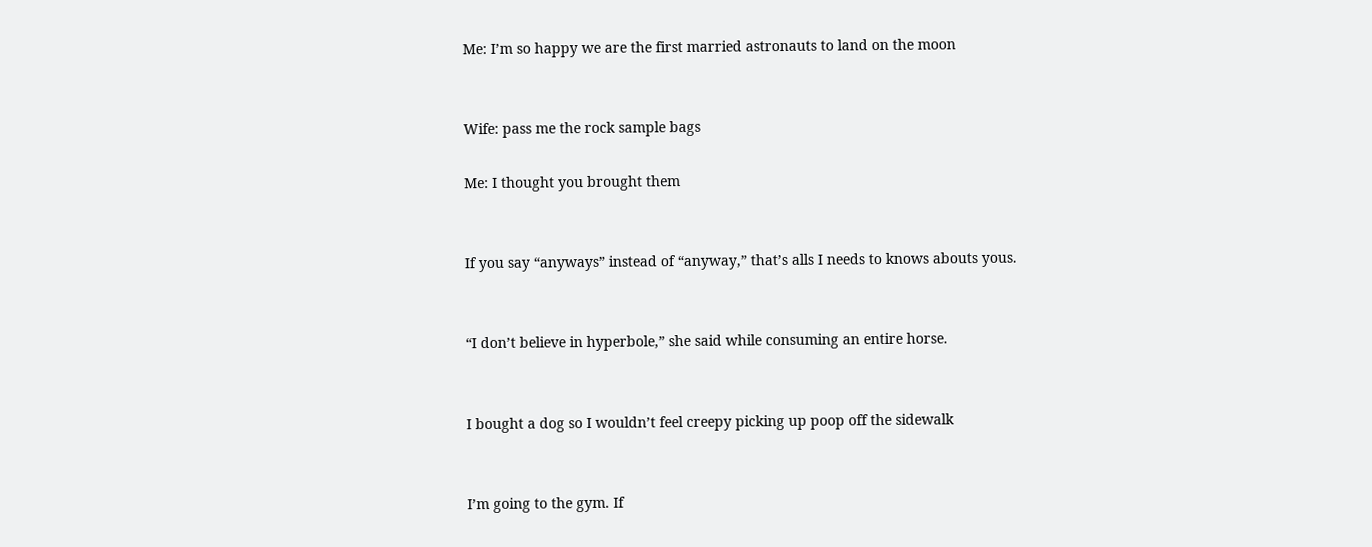Me: I’m so happy we are the first married astronauts to land on the moon


Wife: pass me the rock sample bags

Me: I thought you brought them


If you say “anyways” instead of “anyway,” that’s alls I needs to knows abouts yous.


“I don’t believe in hyperbole,” she said while consuming an entire horse.


I bought a dog so I wouldn’t feel creepy picking up poop off the sidewalk


I’m going to the gym. If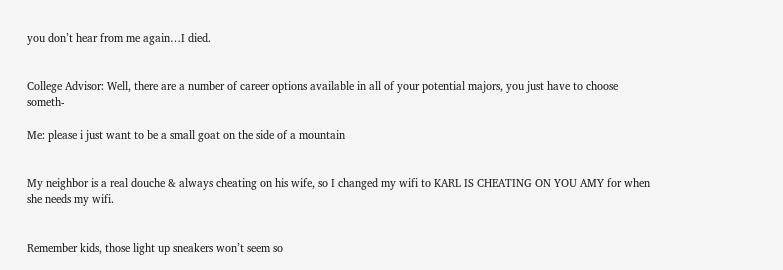you don’t hear from me again…I died.


College Advisor: Well, there are a number of career options available in all of your potential majors, you just have to choose someth-

Me: please i just want to be a small goat on the side of a mountain


My neighbor is a real douche & always cheating on his wife, so I changed my wifi to KARL IS CHEATING ON YOU AMY for when she needs my wifi.


Remember kids, those light up sneakers won’t seem so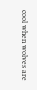cool when wolves are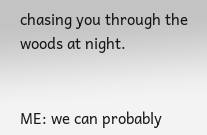chasing you through the woods at night.


ME: we can probably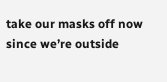take our masks off now since we’re outside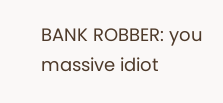BANK ROBBER: you massive idiot